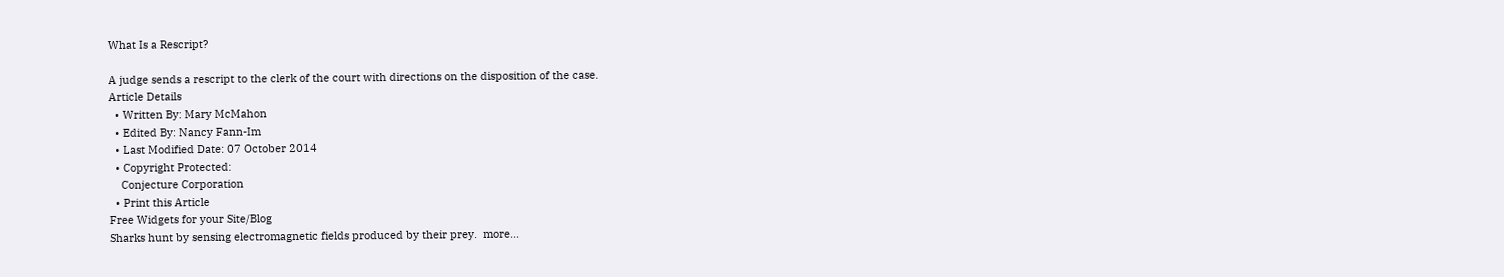What Is a Rescript?

A judge sends a rescript to the clerk of the court with directions on the disposition of the case.
Article Details
  • Written By: Mary McMahon
  • Edited By: Nancy Fann-Im
  • Last Modified Date: 07 October 2014
  • Copyright Protected:
    Conjecture Corporation
  • Print this Article
Free Widgets for your Site/Blog
Sharks hunt by sensing electromagnetic fields produced by their prey.  more...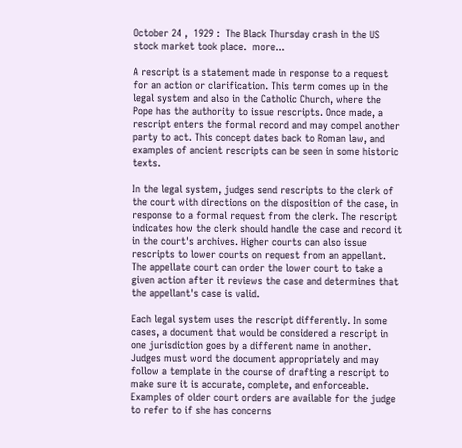October 24 ,  1929 :  The Black Thursday crash in the US stock market took place.  more...

A rescript is a statement made in response to a request for an action or clarification. This term comes up in the legal system and also in the Catholic Church, where the Pope has the authority to issue rescripts. Once made, a rescript enters the formal record and may compel another party to act. This concept dates back to Roman law, and examples of ancient rescripts can be seen in some historic texts.

In the legal system, judges send rescripts to the clerk of the court with directions on the disposition of the case, in response to a formal request from the clerk. The rescript indicates how the clerk should handle the case and record it in the court's archives. Higher courts can also issue rescripts to lower courts on request from an appellant. The appellate court can order the lower court to take a given action after it reviews the case and determines that the appellant's case is valid.

Each legal system uses the rescript differently. In some cases, a document that would be considered a rescript in one jurisdiction goes by a different name in another. Judges must word the document appropriately and may follow a template in the course of drafting a rescript to make sure it is accurate, complete, and enforceable. Examples of older court orders are available for the judge to refer to if she has concerns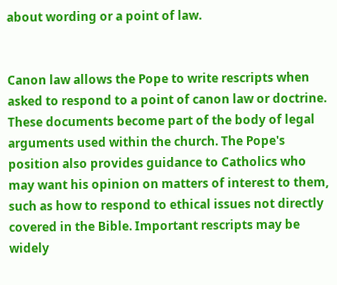about wording or a point of law.


Canon law allows the Pope to write rescripts when asked to respond to a point of canon law or doctrine. These documents become part of the body of legal arguments used within the church. The Pope's position also provides guidance to Catholics who may want his opinion on matters of interest to them, such as how to respond to ethical issues not directly covered in the Bible. Important rescripts may be widely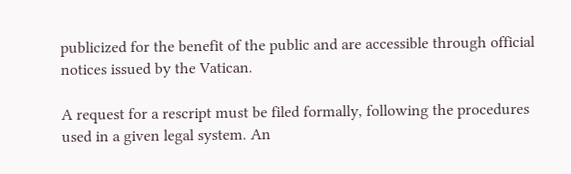publicized for the benefit of the public and are accessible through official notices issued by the Vatican.

A request for a rescript must be filed formally, following the procedures used in a given legal system. An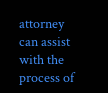attorney can assist with the process of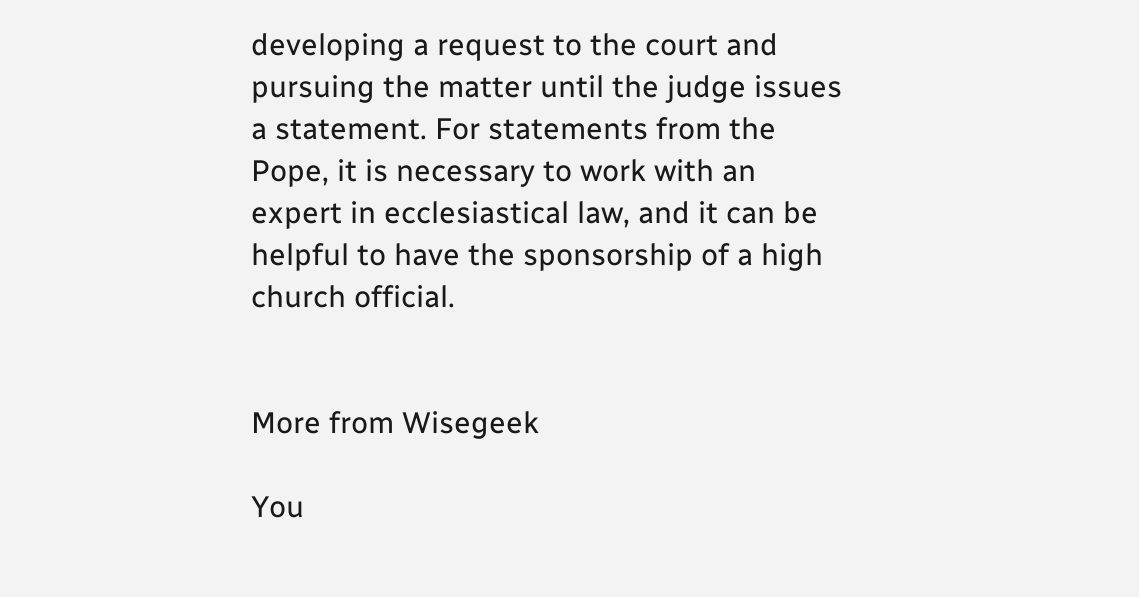developing a request to the court and pursuing the matter until the judge issues a statement. For statements from the Pope, it is necessary to work with an expert in ecclesiastical law, and it can be helpful to have the sponsorship of a high church official.


More from Wisegeek

You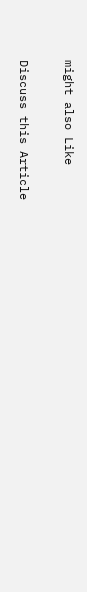might also Like

Discuss this Article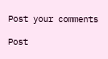Post your comments

Post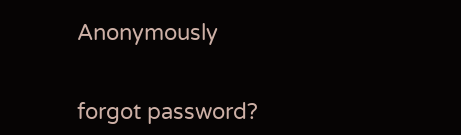Anonymously


forgot password?